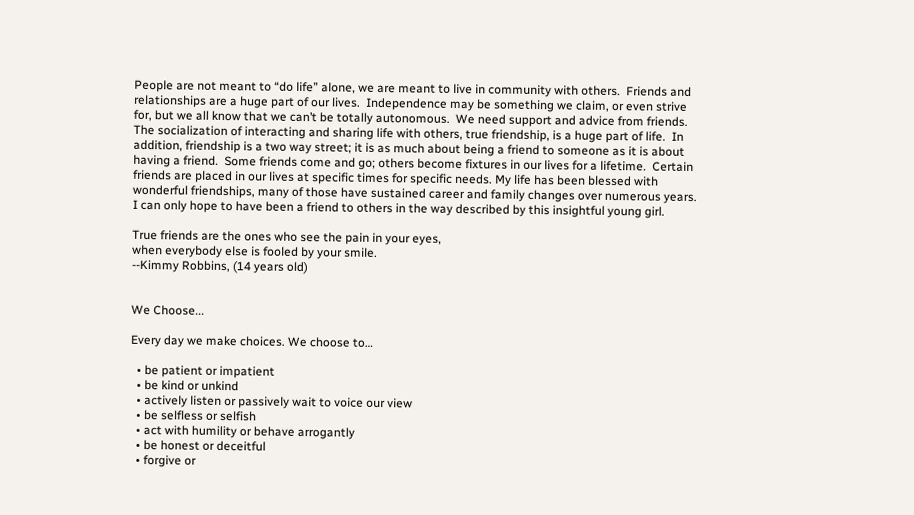People are not meant to “do life” alone, we are meant to live in community with others.  Friends and relationships are a huge part of our lives.  Independence may be something we claim, or even strive for, but we all know that we can’t be totally autonomous.  We need support and advice from friends.  The socialization of interacting and sharing life with others, true friendship, is a huge part of life.  In addition, friendship is a two way street; it is as much about being a friend to someone as it is about having a friend.  Some friends come and go; others become fixtures in our lives for a lifetime.  Certain friends are placed in our lives at specific times for specific needs. My life has been blessed with wonderful friendships, many of those have sustained career and family changes over numerous years.  I can only hope to have been a friend to others in the way described by this insightful young girl.

True friends are the ones who see the pain in your eyes,
when everybody else is fooled by your smile.
--Kimmy Robbins, (14 years old)


We Choose...

Every day we make choices. We choose to…

  • be patient or impatient
  • be kind or unkind
  • actively listen or passively wait to voice our view
  • be selfless or selfish
  • act with humility or behave arrogantly
  • be honest or deceitful
  • forgive or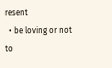resent
  • be loving or not to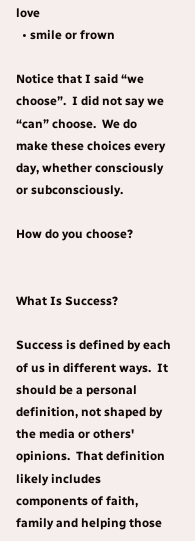love
  • smile or frown

Notice that I said “we choose”.  I did not say we “can” choose.  We do make these choices every day, whether consciously or subconsciously.

How do you choose?


What Is Success?

Success is defined by each of us in different ways.  It should be a personal definition, not shaped by the media or others' opinions.  That definition likely includes components of faith, family and helping those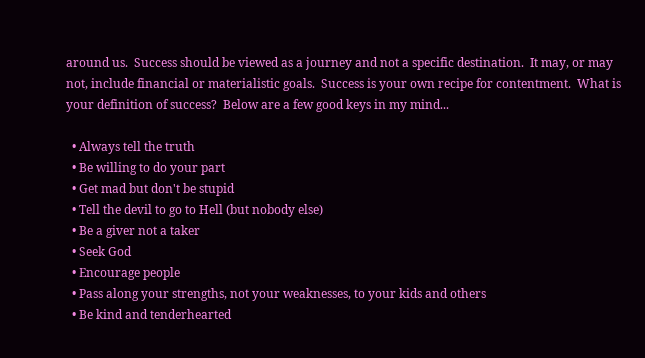around us.  Success should be viewed as a journey and not a specific destination.  It may, or may not, include financial or materialistic goals.  Success is your own recipe for contentment.  What is your definition of success?  Below are a few good keys in my mind...

  • Always tell the truth
  • Be willing to do your part
  • Get mad but don't be stupid
  • Tell the devil to go to Hell (but nobody else)
  • Be a giver not a taker
  • Seek God
  • Encourage people
  • Pass along your strengths, not your weaknesses, to your kids and others
  • Be kind and tenderhearted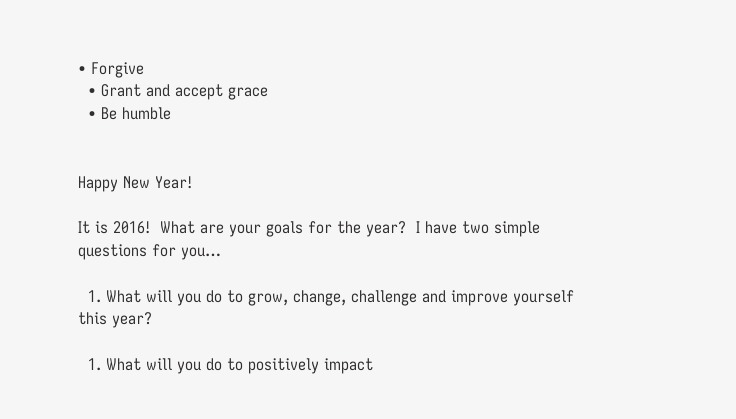• Forgive
  • Grant and accept grace
  • Be humble


Happy New Year!

It is 2016!  What are your goals for the year?  I have two simple questions for you…

  1. What will you do to grow, change, challenge and improve yourself this year?

  1. What will you do to positively impact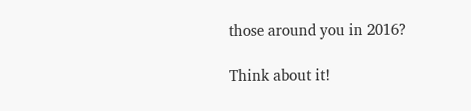those around you in 2016?

Think about it!